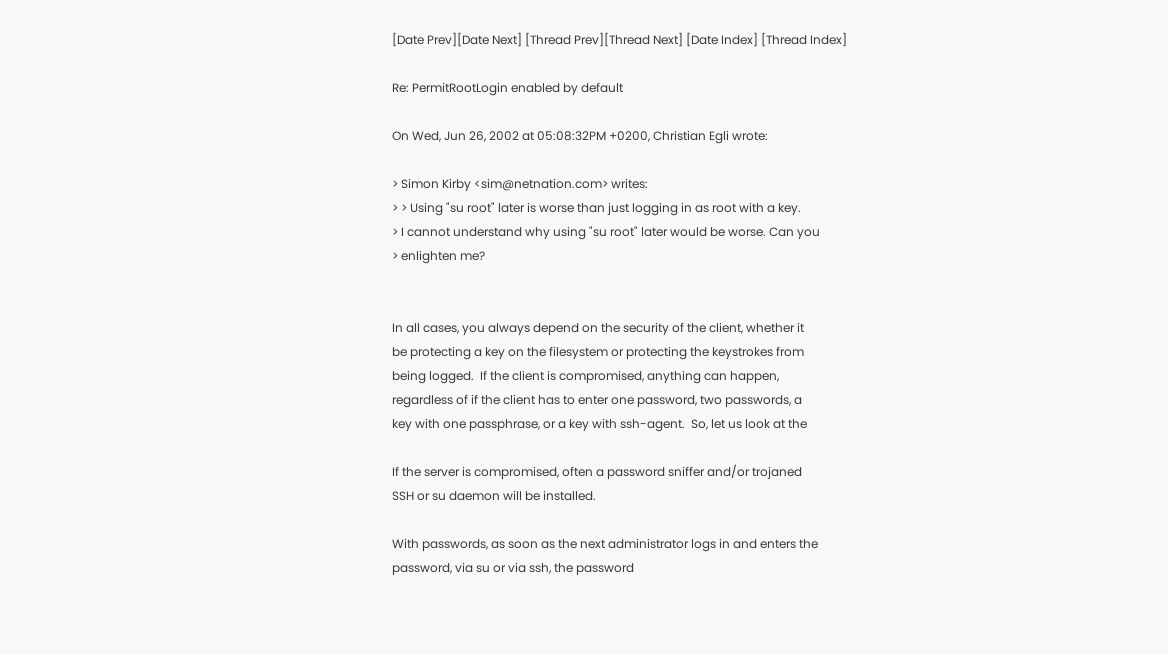[Date Prev][Date Next] [Thread Prev][Thread Next] [Date Index] [Thread Index]

Re: PermitRootLogin enabled by default

On Wed, Jun 26, 2002 at 05:08:32PM +0200, Christian Egli wrote:

> Simon Kirby <sim@netnation.com> writes:
> > Using "su root" later is worse than just logging in as root with a key.
> I cannot understand why using "su root" later would be worse. Can you
> enlighten me?


In all cases, you always depend on the security of the client, whether it
be protecting a key on the filesystem or protecting the keystrokes from
being logged.  If the client is compromised, anything can happen,
regardless of if the client has to enter one password, two passwords, a
key with one passphrase, or a key with ssh-agent.  So, let us look at the

If the server is compromised, often a password sniffer and/or trojaned
SSH or su daemon will be installed.

With passwords, as soon as the next administrator logs in and enters the
password, via su or via ssh, the password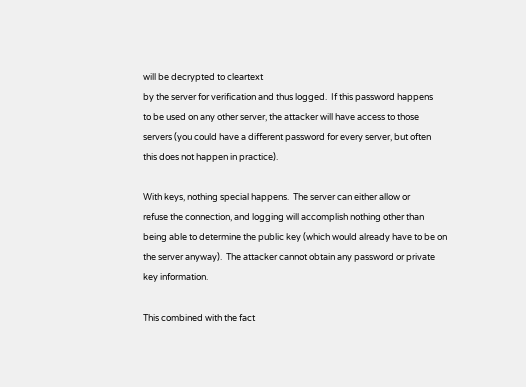will be decrypted to cleartext
by the server for verification and thus logged.  If this password happens
to be used on any other server, the attacker will have access to those
servers (you could have a different password for every server, but often
this does not happen in practice).

With keys, nothing special happens.  The server can either allow or
refuse the connection, and logging will accomplish nothing other than
being able to determine the public key (which would already have to be on
the server anyway).  The attacker cannot obtain any password or private
key information.

This combined with the fact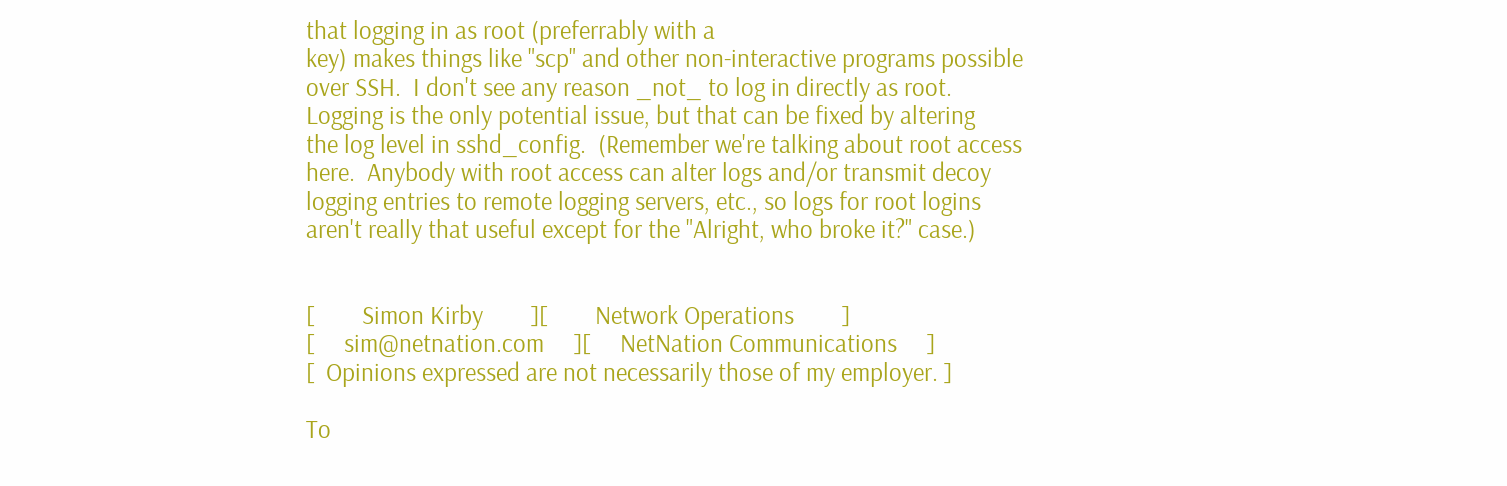that logging in as root (preferrably with a
key) makes things like "scp" and other non-interactive programs possible
over SSH.  I don't see any reason _not_ to log in directly as root.
Logging is the only potential issue, but that can be fixed by altering
the log level in sshd_config.  (Remember we're talking about root access
here.  Anybody with root access can alter logs and/or transmit decoy
logging entries to remote logging servers, etc., so logs for root logins
aren't really that useful except for the "Alright, who broke it?" case.)


[        Simon Kirby        ][        Network Operations        ]
[     sim@netnation.com     ][     NetNation Communications     ]
[  Opinions expressed are not necessarily those of my employer. ]

To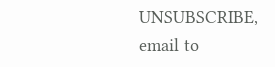UNSUBSCRIBE, email to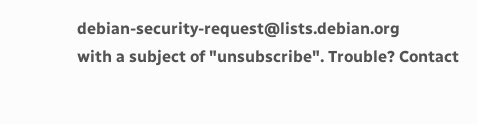debian-security-request@lists.debian.org
with a subject of "unsubscribe". Trouble? Contact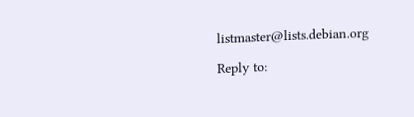listmaster@lists.debian.org

Reply to: